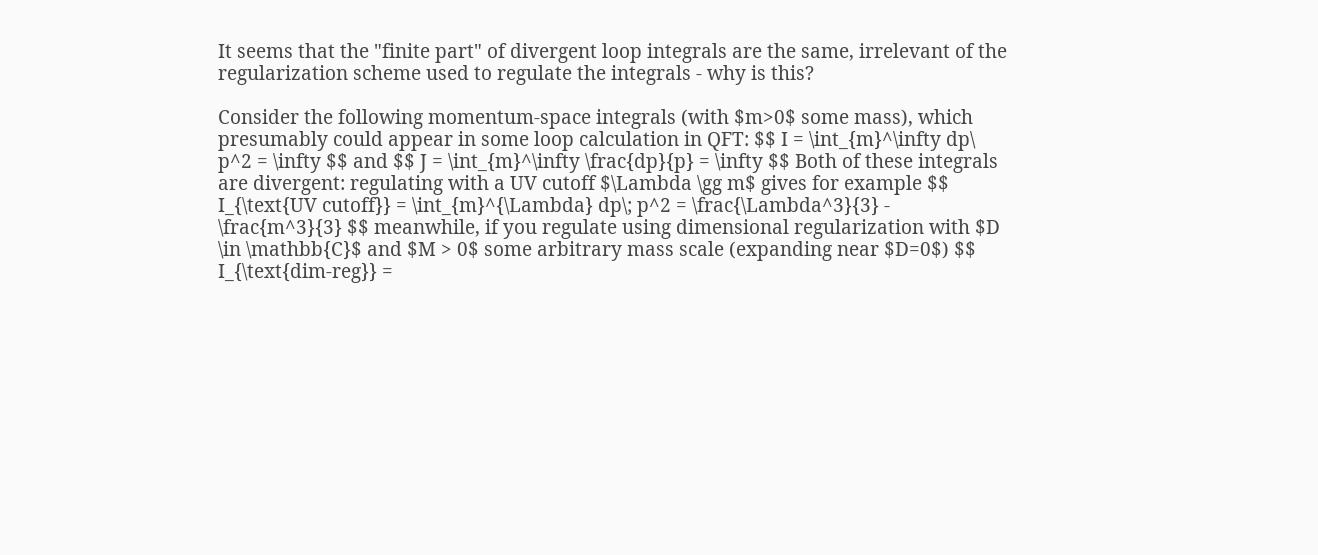It seems that the "finite part" of divergent loop integrals are the same, irrelevant of the regularization scheme used to regulate the integrals - why is this?

Consider the following momentum-space integrals (with $m>0$ some mass), which presumably could appear in some loop calculation in QFT: $$ I = \int_{m}^\infty dp\ p^2 = \infty $$ and $$ J = \int_{m}^\infty \frac{dp}{p} = \infty $$ Both of these integrals are divergent: regulating with a UV cutoff $\Lambda \gg m$ gives for example $$ I_{\text{UV cutoff}} = \int_{m}^{\Lambda} dp\; p^2 = \frac{\Lambda^3}{3} - \frac{m^3}{3} $$ meanwhile, if you regulate using dimensional regularization with $D \in \mathbb{C}$ and $M > 0$ some arbitrary mass scale (expanding near $D=0$) $$ I_{\text{dim-reg}} =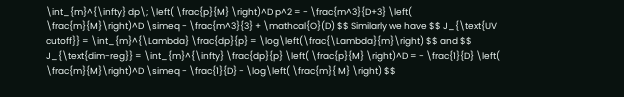\int_{m}^{\infty} dp\; \left( \frac{p}{M} \right)^D p^2 = - \frac{m^3}{D+3} \left( \frac{m}{M}\right)^D \simeq - \frac{m^3}{3} + \mathcal{O}(D) $$ Similarly we have $$ J_{\text{UV cutoff}} = \int_{m}^{\Lambda} \frac{dp}{p} = \log\left(\frac{\Lambda}{m}\right) $$ and $$ J_{\text{dim-reg}} = \int_{m}^{\infty} \frac{dp}{p} \left( \frac{p}{M} \right)^D = - \frac{1}{D} \left( \frac{m}{M}\right)^D \simeq - \frac{1}{D} - \log\left( \frac{m}{ M} \right) $$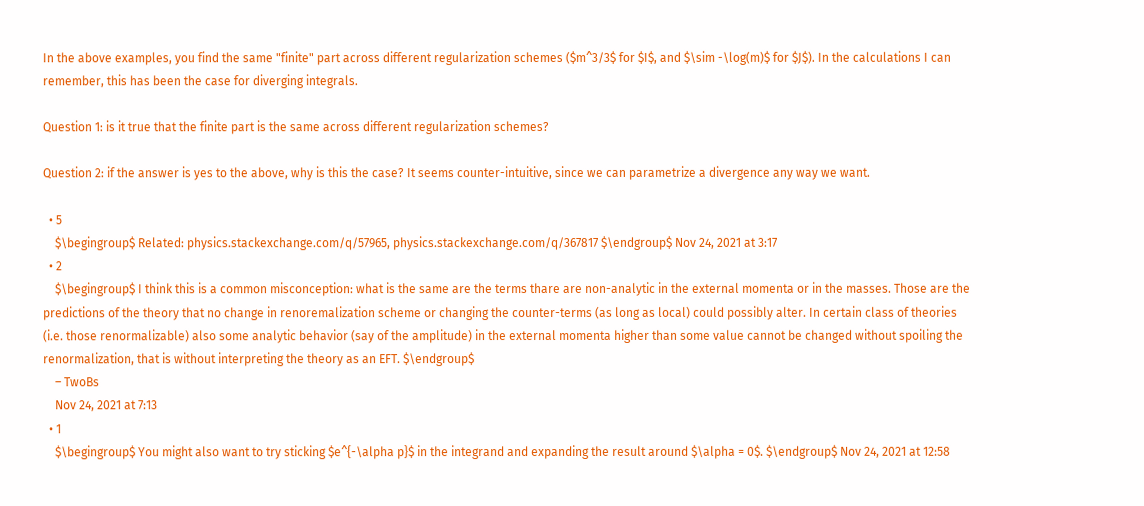In the above examples, you find the same "finite" part across different regularization schemes ($m^3/3$ for $I$, and $\sim -\log(m)$ for $J$). In the calculations I can remember, this has been the case for diverging integrals.

Question 1: is it true that the finite part is the same across different regularization schemes?

Question 2: if the answer is yes to the above, why is this the case? It seems counter-intuitive, since we can parametrize a divergence any way we want.

  • 5
    $\begingroup$ Related: physics.stackexchange.com/q/57965, physics.stackexchange.com/q/367817 $\endgroup$ Nov 24, 2021 at 3:17
  • 2
    $\begingroup$ I think this is a common misconception: what is the same are the terms thare are non-analytic in the external momenta or in the masses. Those are the predictions of the theory that no change in renoremalization scheme or changing the counter-terms (as long as local) could possibly alter. In certain class of theories (i.e. those renormalizable) also some analytic behavior (say of the amplitude) in the external momenta higher than some value cannot be changed without spoiling the renormalization, that is without interpreting the theory as an EFT. $\endgroup$
    – TwoBs
    Nov 24, 2021 at 7:13
  • 1
    $\begingroup$ You might also want to try sticking $e^{-\alpha p}$ in the integrand and expanding the result around $\alpha = 0$. $\endgroup$ Nov 24, 2021 at 12:58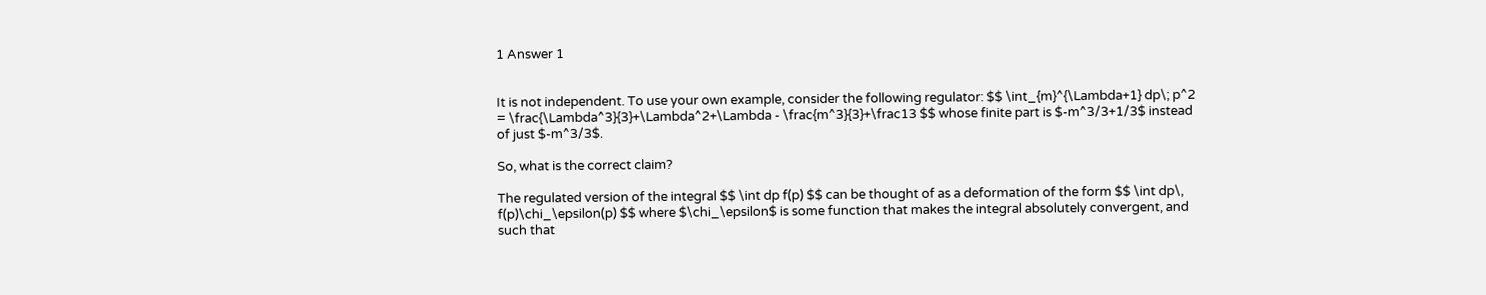1 Answer 1


It is not independent. To use your own example, consider the following regulator: $$ \int_{m}^{\Lambda+1} dp\; p^2 = \frac{\Lambda^3}{3}+\Lambda^2+\Lambda - \frac{m^3}{3}+\frac13 $$ whose finite part is $-m^3/3+1/3$ instead of just $-m^3/3$.

So, what is the correct claim?

The regulated version of the integral $$ \int dp f(p) $$ can be thought of as a deformation of the form $$ \int dp\, f(p)\chi_\epsilon(p) $$ where $\chi_\epsilon$ is some function that makes the integral absolutely convergent, and such that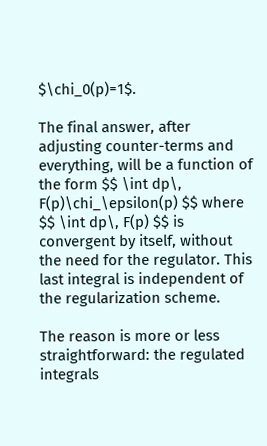$\chi_0(p)=1$.

The final answer, after adjusting counter-terms and everything, will be a function of the form $$ \int dp\, F(p)\chi_\epsilon(p) $$ where $$ \int dp\, F(p) $$ is convergent by itself, without the need for the regulator. This last integral is independent of the regularization scheme.

The reason is more or less straightforward: the regulated integrals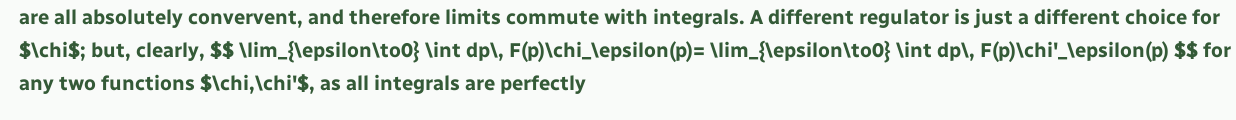are all absolutely convervent, and therefore limits commute with integrals. A different regulator is just a different choice for $\chi$; but, clearly, $$ \lim_{\epsilon\to0} \int dp\, F(p)\chi_\epsilon(p)= \lim_{\epsilon\to0} \int dp\, F(p)\chi'_\epsilon(p) $$ for any two functions $\chi,\chi'$, as all integrals are perfectly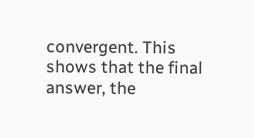convergent. This shows that the final answer, the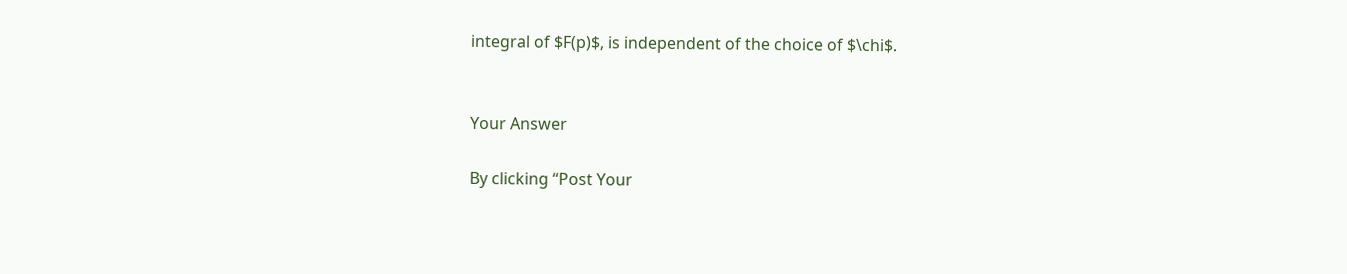integral of $F(p)$, is independent of the choice of $\chi$.


Your Answer

By clicking “Post Your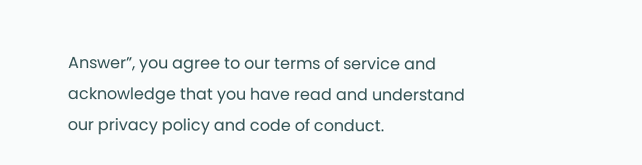Answer”, you agree to our terms of service and acknowledge that you have read and understand our privacy policy and code of conduct.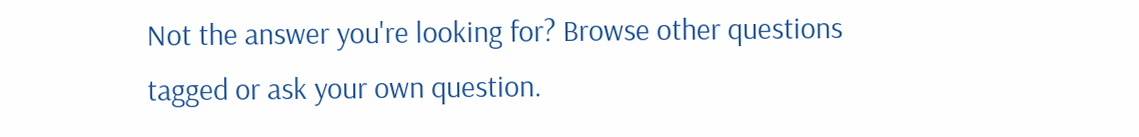Not the answer you're looking for? Browse other questions tagged or ask your own question.